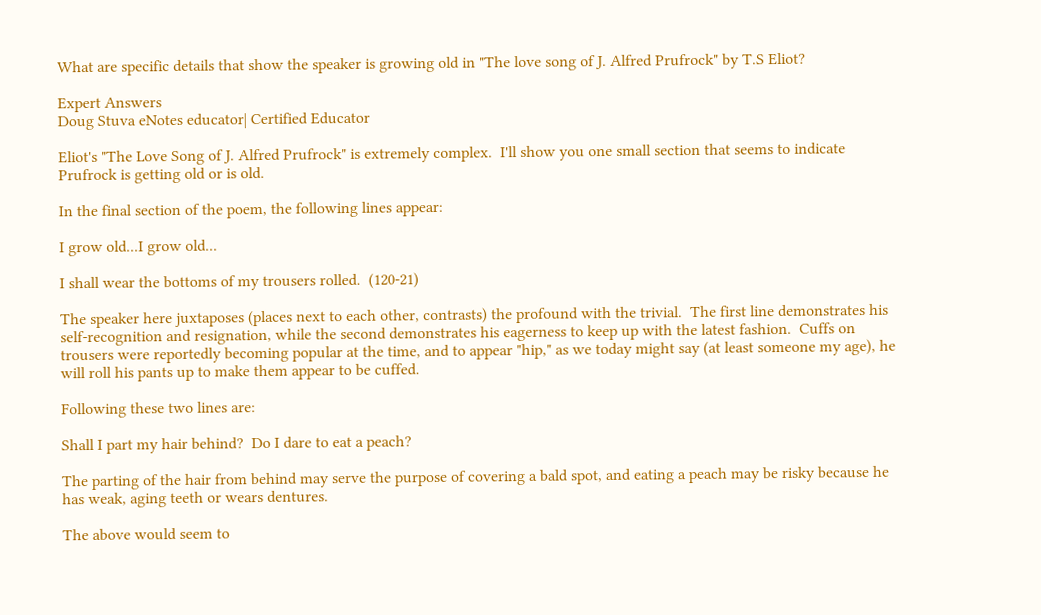What are specific details that show the speaker is growing old in "The love song of J. Alfred Prufrock" by T.S Eliot?

Expert Answers
Doug Stuva eNotes educator| Certified Educator

Eliot's "The Love Song of J. Alfred Prufrock" is extremely complex.  I'll show you one small section that seems to indicate Prufrock is getting old or is old.

In the final section of the poem, the following lines appear:

I grow old...I grow old...

I shall wear the bottoms of my trousers rolled.  (120-21)

The speaker here juxtaposes (places next to each other, contrasts) the profound with the trivial.  The first line demonstrates his self-recognition and resignation, while the second demonstrates his eagerness to keep up with the latest fashion.  Cuffs on trousers were reportedly becoming popular at the time, and to appear "hip," as we today might say (at least someone my age), he will roll his pants up to make them appear to be cuffed.

Following these two lines are:

Shall I part my hair behind?  Do I dare to eat a peach?

The parting of the hair from behind may serve the purpose of covering a bald spot, and eating a peach may be risky because he has weak, aging teeth or wears dentures.

The above would seem to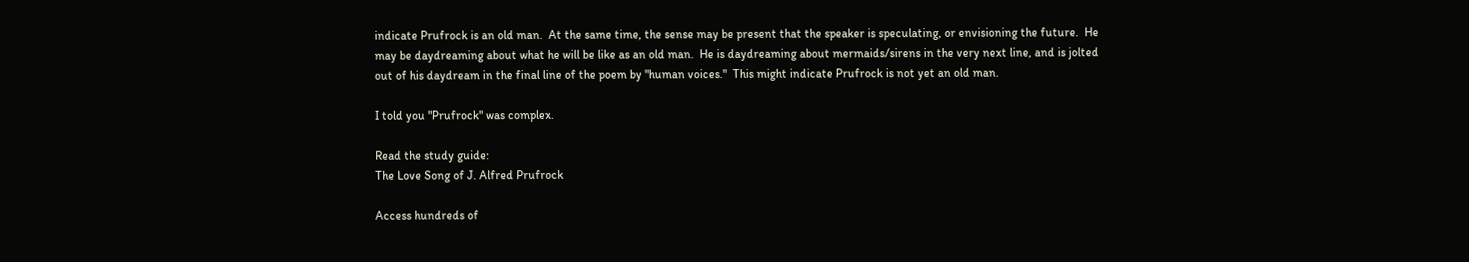indicate Prufrock is an old man.  At the same time, the sense may be present that the speaker is speculating, or envisioning the future.  He may be daydreaming about what he will be like as an old man.  He is daydreaming about mermaids/sirens in the very next line, and is jolted out of his daydream in the final line of the poem by "human voices."  This might indicate Prufrock is not yet an old man.

I told you "Prufrock" was complex.

Read the study guide:
The Love Song of J. Alfred Prufrock

Access hundreds of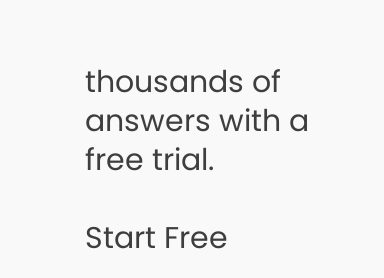thousands of answers with a free trial.

Start Free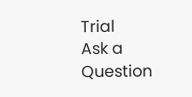Trial
Ask a Question